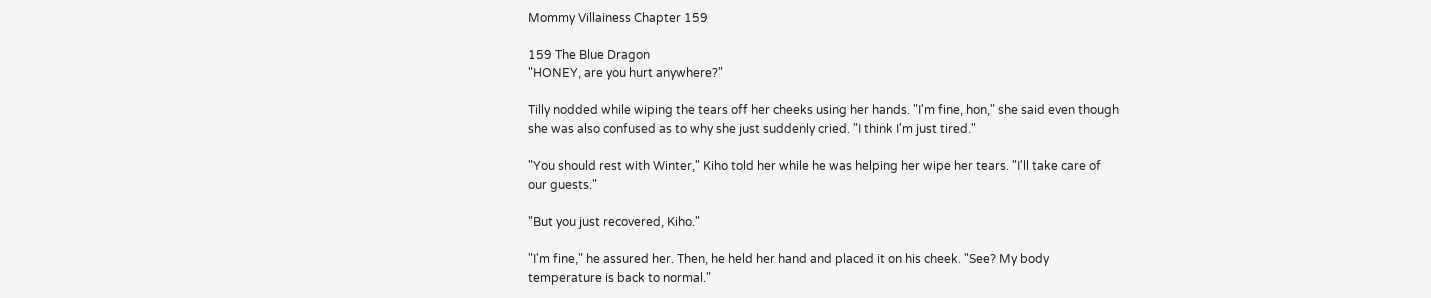Mommy Villainess Chapter 159

159 The Blue Dragon
"HONEY, are you hurt anywhere?"

Tilly nodded while wiping the tears off her cheeks using her hands. "I'm fine, hon," she said even though she was also confused as to why she just suddenly cried. "I think I'm just tired."

"You should rest with Winter," Kiho told her while he was helping her wipe her tears. "I'll take care of our guests."

"But you just recovered, Kiho."

"I'm fine," he assured her. Then, he held her hand and placed it on his cheek. "See? My body temperature is back to normal."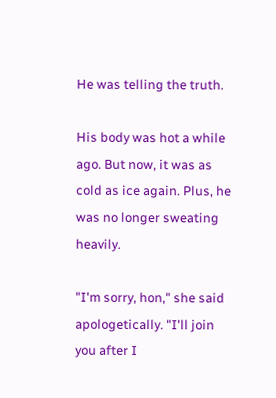He was telling the truth.

His body was hot a while ago. But now, it was as cold as ice again. Plus, he was no longer sweating heavily.

"I'm sorry, hon," she said apologetically. "I'll join you after I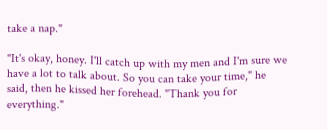take a nap."

"It's okay, honey. I'll catch up with my men and I'm sure we have a lot to talk about. So you can take your time," he said, then he kissed her forehead. "Thank you for everything."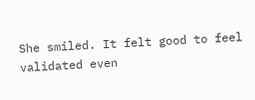She smiled. It felt good to feel validated even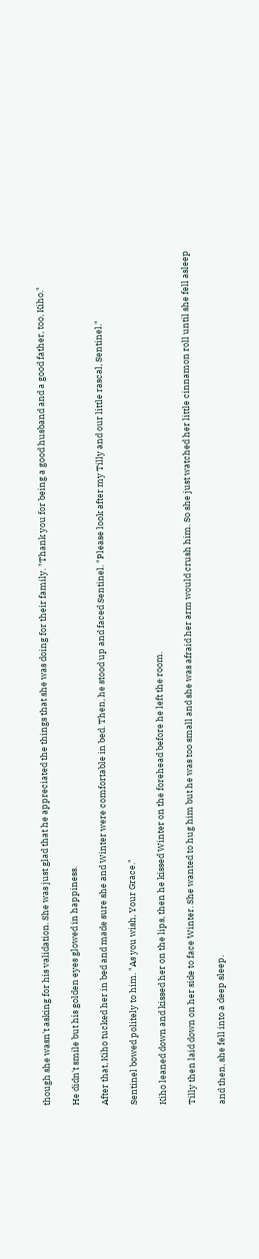though she wasn't asking for his validation. She was just glad that he appreciated the things that she was doing for their family. "Thank you for being a good husband and a good father, too, Kiho."

He didn't smile but his golden eyes glowed in happiness.

After that, Kiho tucked her in bed and made sure she and Winter were comfortable in bed. Then, he stood up and faced Sentinel. "Please look after my Tilly and our little rascal, Sentinel."

Sentinel bowed politely to him. "As you wish, Your Grace."

Kiho leaned down and kissed her on the lips, then he kissed Winter on the forehead before he left the room.

Tilly then laid down on her side to face Winter. She wanted to hug him but he was too small and she was afraid her arm would crush him. So she just watched her little cinnamon roll until she fell asleep

and then, she fell into a deep sleep.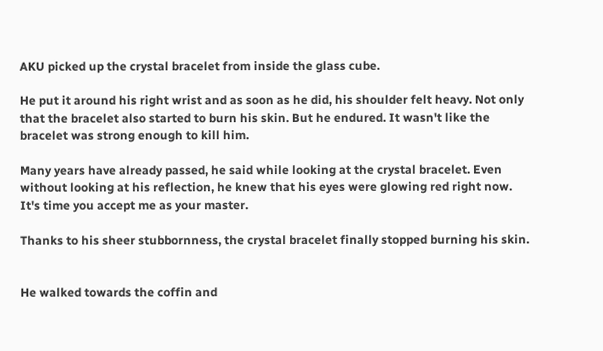AKU picked up the crystal bracelet from inside the glass cube.

He put it around his right wrist and as soon as he did, his shoulder felt heavy. Not only that the bracelet also started to burn his skin. But he endured. It wasn't like the bracelet was strong enough to kill him.

Many years have already passed, he said while looking at the crystal bracelet. Even without looking at his reflection, he knew that his eyes were glowing red right now. It's time you accept me as your master.

Thanks to his sheer stubbornness, the crystal bracelet finally stopped burning his skin.


He walked towards the coffin and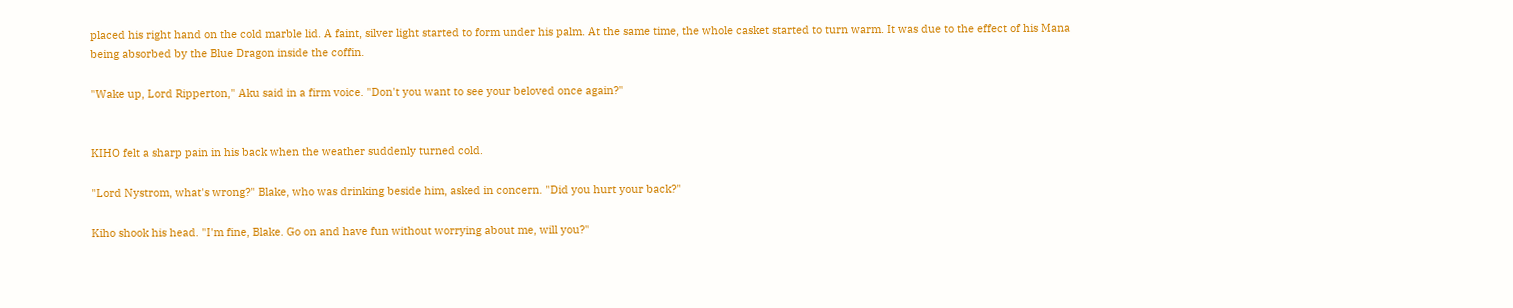placed his right hand on the cold marble lid. A faint, silver light started to form under his palm. At the same time, the whole casket started to turn warm. It was due to the effect of his Mana being absorbed by the Blue Dragon inside the coffin.

"Wake up, Lord Ripperton," Aku said in a firm voice. "Don't you want to see your beloved once again?"


KIHO felt a sharp pain in his back when the weather suddenly turned cold.

"Lord Nystrom, what's wrong?" Blake, who was drinking beside him, asked in concern. "Did you hurt your back?"

Kiho shook his head. "I'm fine, Blake. Go on and have fun without worrying about me, will you?"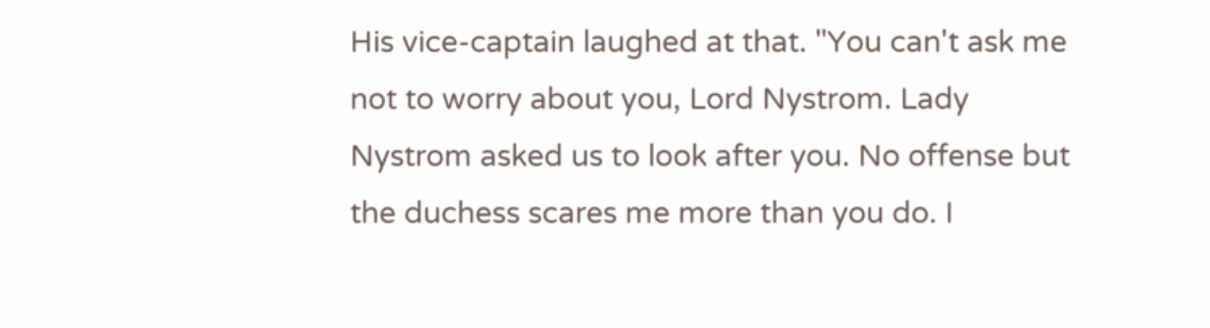His vice-captain laughed at that. "You can't ask me not to worry about you, Lord Nystrom. Lady Nystrom asked us to look after you. No offense but the duchess scares me more than you do. I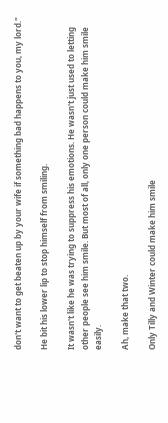don't want to get beaten up by your wife if something bad happens to you, my lord."

He bit his lower lip to stop himself from smiling.

It wasn't like he was trying to suppress his emotions. He wasn't just used to letting other people see him smile. But most of all, only one person could make him smile easily.

Ah, make that two.

Only Tilly and Winter could make him smile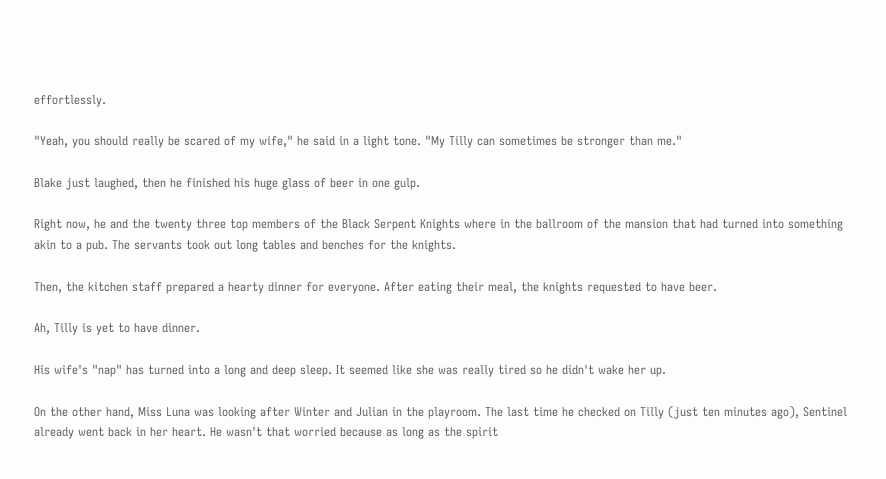effortlessly.

"Yeah, you should really be scared of my wife," he said in a light tone. "My Tilly can sometimes be stronger than me."

Blake just laughed, then he finished his huge glass of beer in one gulp.

Right now, he and the twenty three top members of the Black Serpent Knights where in the ballroom of the mansion that had turned into something akin to a pub. The servants took out long tables and benches for the knights.

Then, the kitchen staff prepared a hearty dinner for everyone. After eating their meal, the knights requested to have beer.

Ah, Tilly is yet to have dinner.

His wife's "nap" has turned into a long and deep sleep. It seemed like she was really tired so he didn't wake her up.

On the other hand, Miss Luna was looking after Winter and Julian in the playroom. The last time he checked on Tilly (just ten minutes ago), Sentinel already went back in her heart. He wasn't that worried because as long as the spirit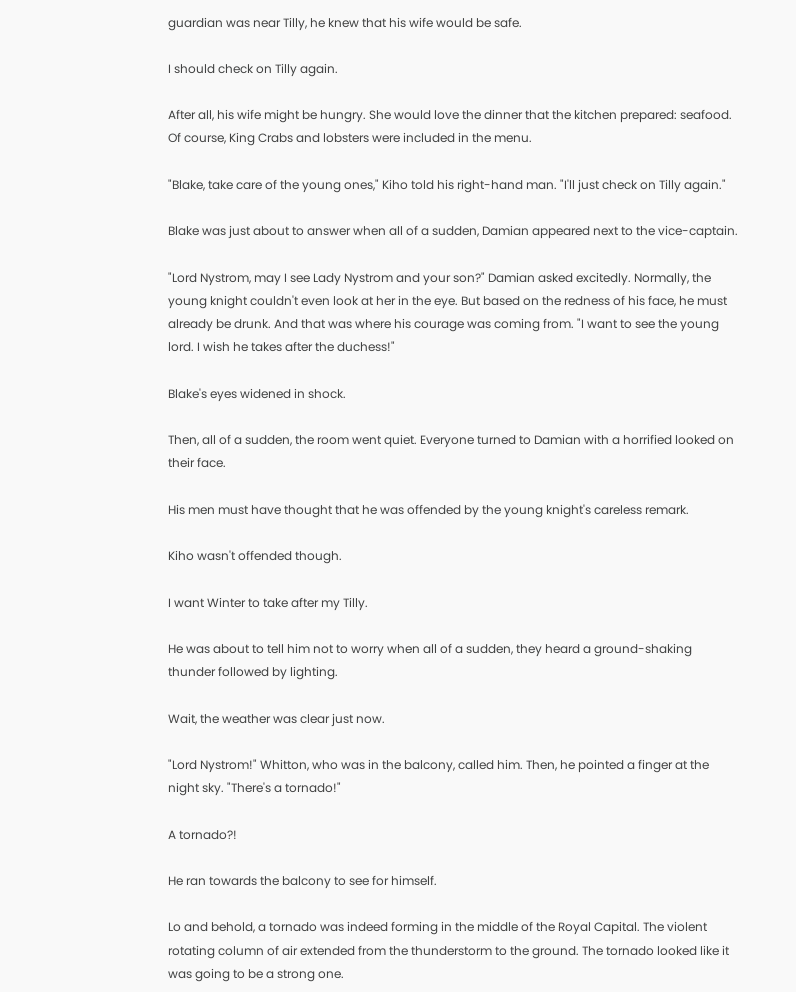guardian was near Tilly, he knew that his wife would be safe.

I should check on Tilly again.

After all, his wife might be hungry. She would love the dinner that the kitchen prepared: seafood. Of course, King Crabs and lobsters were included in the menu.

"Blake, take care of the young ones," Kiho told his right-hand man. "I'll just check on Tilly again."

Blake was just about to answer when all of a sudden, Damian appeared next to the vice-captain.

"Lord Nystrom, may I see Lady Nystrom and your son?" Damian asked excitedly. Normally, the young knight couldn't even look at her in the eye. But based on the redness of his face, he must already be drunk. And that was where his courage was coming from. "I want to see the young lord. I wish he takes after the duchess!"

Blake's eyes widened in shock.

Then, all of a sudden, the room went quiet. Everyone turned to Damian with a horrified looked on their face.

His men must have thought that he was offended by the young knight's careless remark.

Kiho wasn't offended though.

I want Winter to take after my Tilly.

He was about to tell him not to worry when all of a sudden, they heard a ground-shaking thunder followed by lighting.

Wait, the weather was clear just now.

"Lord Nystrom!" Whitton, who was in the balcony, called him. Then, he pointed a finger at the night sky. "There's a tornado!"

A tornado?!

He ran towards the balcony to see for himself.

Lo and behold, a tornado was indeed forming in the middle of the Royal Capital. The violent rotating column of air extended from the thunderstorm to the ground. The tornado looked like it was going to be a strong one.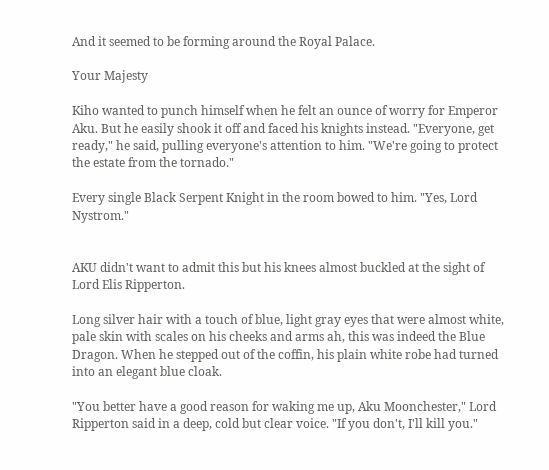And it seemed to be forming around the Royal Palace.

Your Majesty

Kiho wanted to punch himself when he felt an ounce of worry for Emperor Aku. But he easily shook it off and faced his knights instead. "Everyone, get ready," he said, pulling everyone's attention to him. "We're going to protect the estate from the tornado."

Every single Black Serpent Knight in the room bowed to him. "Yes, Lord Nystrom."


AKU didn't want to admit this but his knees almost buckled at the sight of Lord Elis Ripperton.

Long silver hair with a touch of blue, light gray eyes that were almost white, pale skin with scales on his cheeks and arms ah, this was indeed the Blue Dragon. When he stepped out of the coffin, his plain white robe had turned into an elegant blue cloak.

"You better have a good reason for waking me up, Aku Moonchester," Lord Ripperton said in a deep, cold but clear voice. "If you don't, I'll kill you."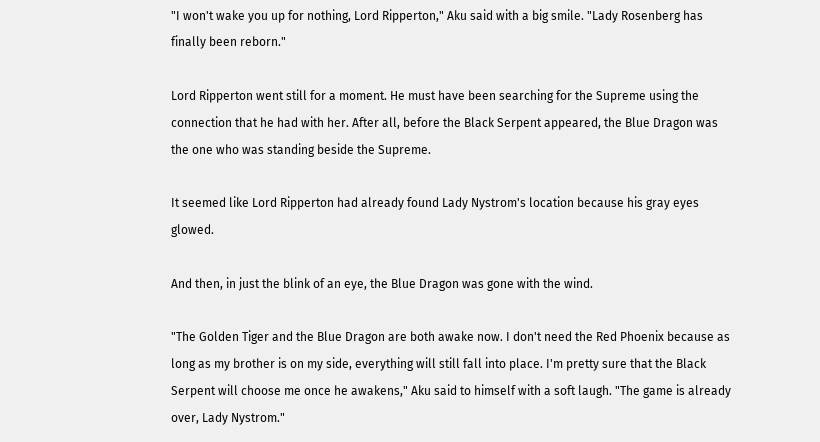"I won't wake you up for nothing, Lord Ripperton," Aku said with a big smile. "Lady Rosenberg has finally been reborn."

Lord Ripperton went still for a moment. He must have been searching for the Supreme using the connection that he had with her. After all, before the Black Serpent appeared, the Blue Dragon was the one who was standing beside the Supreme.

It seemed like Lord Ripperton had already found Lady Nystrom's location because his gray eyes glowed.

And then, in just the blink of an eye, the Blue Dragon was gone with the wind.

"The Golden Tiger and the Blue Dragon are both awake now. I don't need the Red Phoenix because as long as my brother is on my side, everything will still fall into place. I'm pretty sure that the Black Serpent will choose me once he awakens," Aku said to himself with a soft laugh. "The game is already over, Lady Nystrom."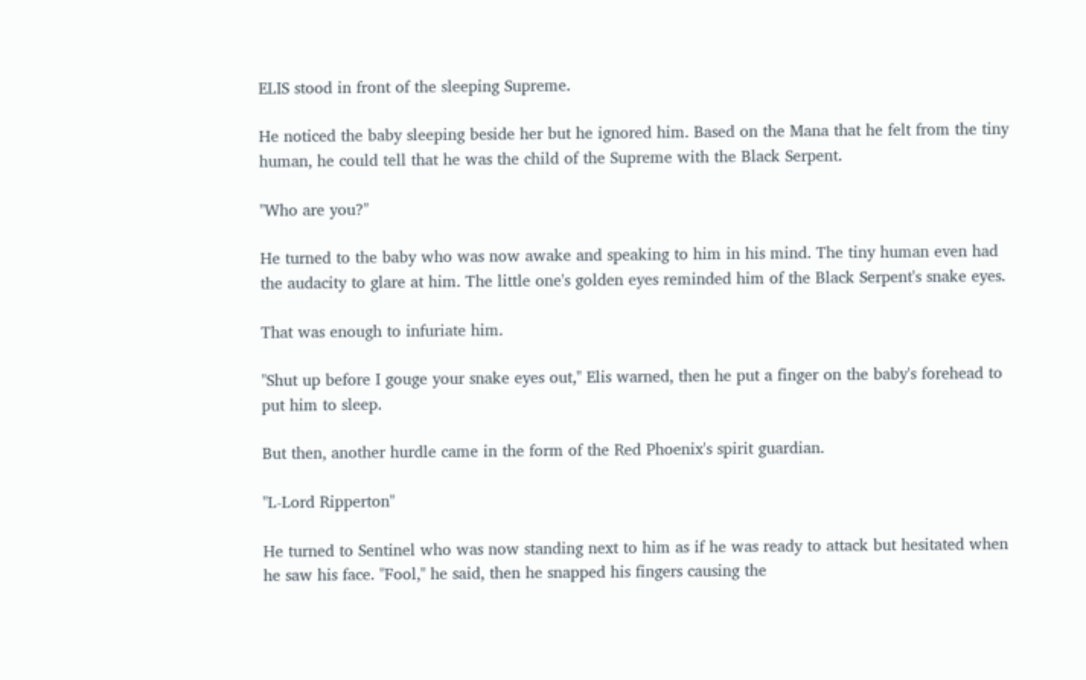ELIS stood in front of the sleeping Supreme.

He noticed the baby sleeping beside her but he ignored him. Based on the Mana that he felt from the tiny human, he could tell that he was the child of the Supreme with the Black Serpent.

"Who are you?"

He turned to the baby who was now awake and speaking to him in his mind. The tiny human even had the audacity to glare at him. The little one's golden eyes reminded him of the Black Serpent's snake eyes.

That was enough to infuriate him.

"Shut up before I gouge your snake eyes out," Elis warned, then he put a finger on the baby's forehead to put him to sleep.

But then, another hurdle came in the form of the Red Phoenix's spirit guardian.

"L-Lord Ripperton"

He turned to Sentinel who was now standing next to him as if he was ready to attack but hesitated when he saw his face. "Fool," he said, then he snapped his fingers causing the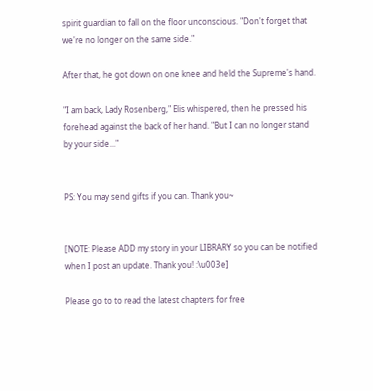spirit guardian to fall on the floor unconscious. "Don't forget that we're no longer on the same side."

After that, he got down on one knee and held the Supreme's hand.

"I am back, Lady Rosenberg," Elis whispered, then he pressed his forehead against the back of her hand. "But I can no longer stand by your side..."


PS: You may send gifts if you can. Thank you~


[NOTE: Please ADD my story in your LIBRARY so you can be notified when I post an update. Thank you! :\u003e]

Please go to to read the latest chapters for free